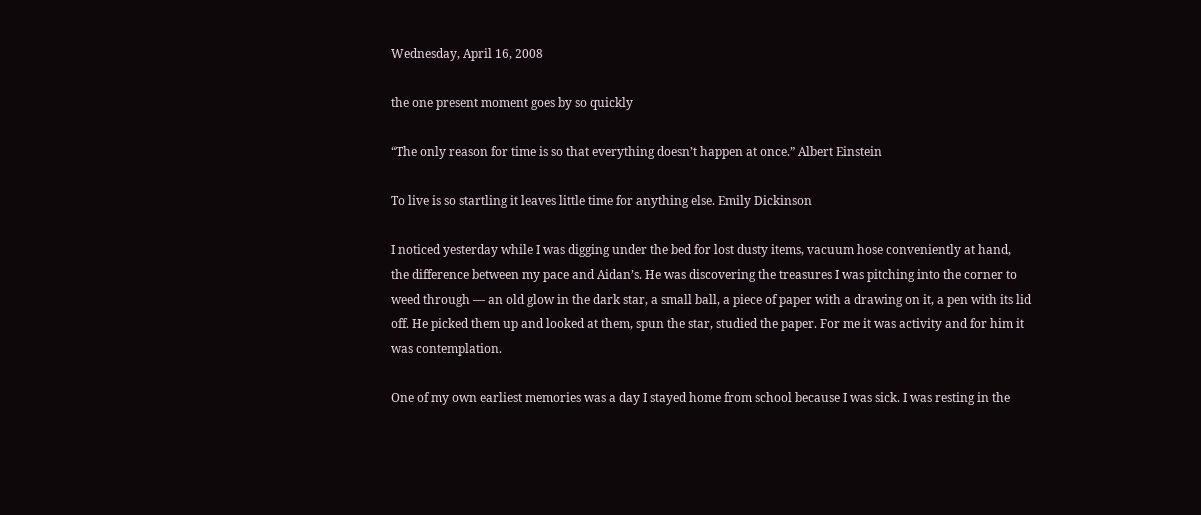Wednesday, April 16, 2008

the one present moment goes by so quickly

“The only reason for time is so that everything doesn’t happen at once.” Albert Einstein

To live is so startling it leaves little time for anything else. Emily Dickinson

I noticed yesterday while I was digging under the bed for lost dusty items, vacuum hose conveniently at hand, the difference between my pace and Aidan’s. He was discovering the treasures I was pitching into the corner to weed through — an old glow in the dark star, a small ball, a piece of paper with a drawing on it, a pen with its lid off. He picked them up and looked at them, spun the star, studied the paper. For me it was activity and for him it was contemplation.

One of my own earliest memories was a day I stayed home from school because I was sick. I was resting in the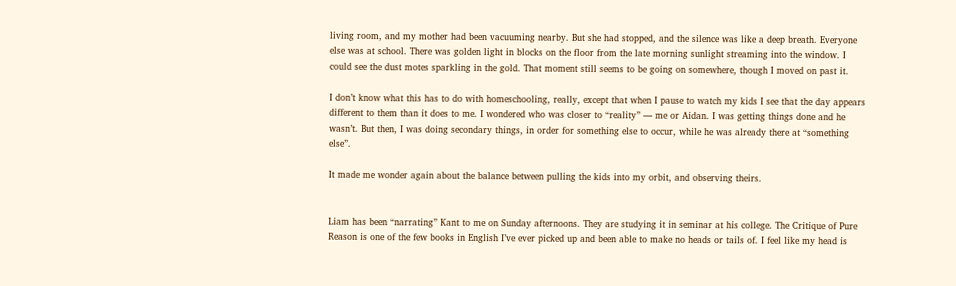living room, and my mother had been vacuuming nearby. But she had stopped, and the silence was like a deep breath. Everyone else was at school. There was golden light in blocks on the floor from the late morning sunlight streaming into the window. I could see the dust motes sparkling in the gold. That moment still seems to be going on somewhere, though I moved on past it.

I don’t know what this has to do with homeschooling, really, except that when I pause to watch my kids I see that the day appears different to them than it does to me. I wondered who was closer to “reality” — me or Aidan. I was getting things done and he wasn’t. But then, I was doing secondary things, in order for something else to occur, while he was already there at “something else”.

It made me wonder again about the balance between pulling the kids into my orbit, and observing theirs.


Liam has been “narrating” Kant to me on Sunday afternoons. They are studying it in seminar at his college. The Critique of Pure Reason is one of the few books in English I’ve ever picked up and been able to make no heads or tails of. I feel like my head is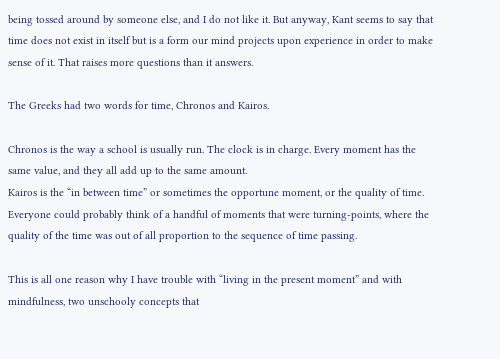being tossed around by someone else, and I do not like it. But anyway, Kant seems to say that time does not exist in itself but is a form our mind projects upon experience in order to make sense of it. That raises more questions than it answers.

The Greeks had two words for time, Chronos and Kairos.

Chronos is the way a school is usually run. The clock is in charge. Every moment has the same value, and they all add up to the same amount.
Kairos is the “in between time” or sometimes the opportune moment, or the quality of time. Everyone could probably think of a handful of moments that were turning-points, where the quality of the time was out of all proportion to the sequence of time passing.

This is all one reason why I have trouble with “living in the present moment” and with mindfulness, two unschooly concepts that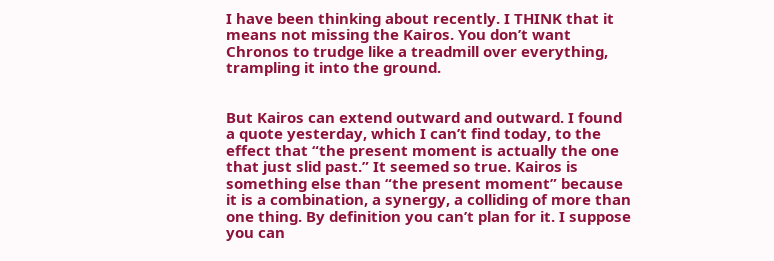I have been thinking about recently. I THINK that it means not missing the Kairos. You don’t want Chronos to trudge like a treadmill over everything, trampling it into the ground.


But Kairos can extend outward and outward. I found a quote yesterday, which I can’t find today, to the effect that “the present moment is actually the one that just slid past.” It seemed so true. Kairos is something else than “the present moment” because it is a combination, a synergy, a colliding of more than one thing. By definition you can’t plan for it. I suppose you can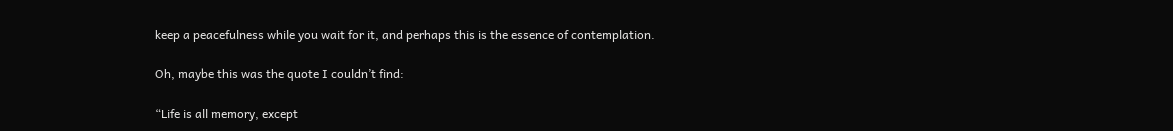keep a peacefulness while you wait for it, and perhaps this is the essence of contemplation.

Oh, maybe this was the quote I couldn’t find:

“Life is all memory, except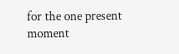for the one present moment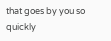that goes by you so quickly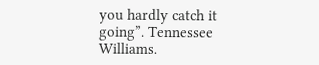you hardly catch it going”. Tennessee Williams.